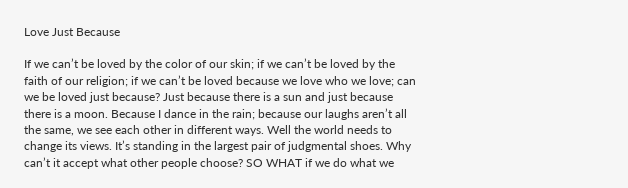Love Just Because

If we can’t be loved by the color of our skin; if we can’t be loved by the faith of our religion; if we can’t be loved because we love who we love; can we be loved just because? Just because there is a sun and just because there is a moon. Because I dance in the rain; because our laughs aren’t all the same, we see each other in different ways. Well the world needs to change its views. It’s standing in the largest pair of judgmental shoes. Why can’t it accept what other people choose? SO WHAT if we do what we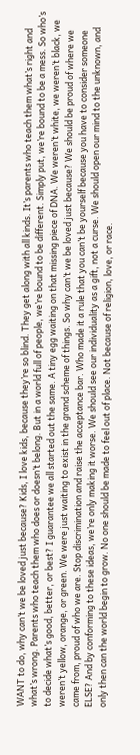WANT to do, why can’t we be loved just because? Kids, I love kids, because they’re so blind. They get along with all kinds. It’s parents who teach them what’s right and what’s wrong. Parents who teach them who does or doesn’t belong. But in a world full of people, we’re bound to be different. Simply put, we’re bound to be a mess. So who’s to decide what’s good, better, or best? I guarantee we all started out the same. A tiny egg waiting on that missing piece of DNA. We weren’t white, we weren’t black, we weren’t yellow, orange, or green. We were just waiting to exist in the grand scheme of things. So why can’t we be loved just because? We should be proud of where we came from, proud of who we are. Stop discrimination and raise the acceptance bar. Who made it a rule that you can’t be yourself because you have to consider someone ELSE? And by conforming to these ideas, we’re only making it worse. We should see our individuality as a gift, not a curse. We should open our mind to the unknown, and only then can the world begin to grow. No one should be made to feel out of place. Not because of religion, love, or race.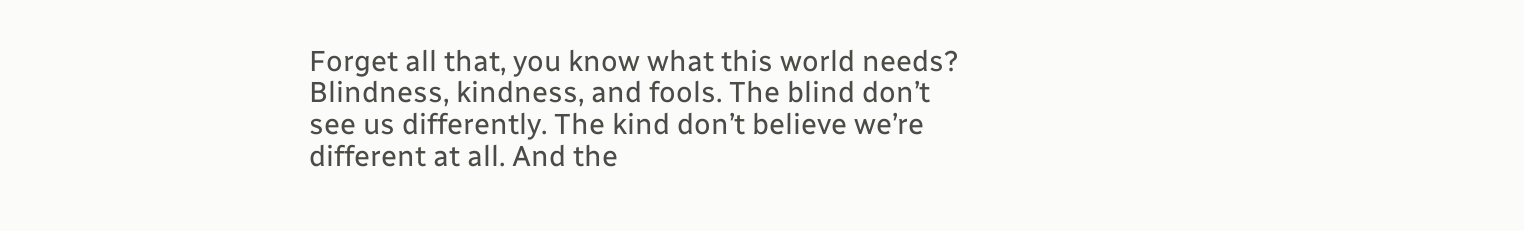Forget all that, you know what this world needs? Blindness, kindness, and fools. The blind don’t see us differently. The kind don’t believe we’re different at all. And the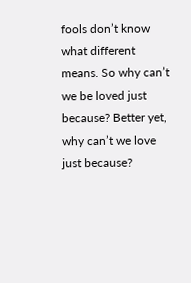fools don’t know what different means. So why can’t we be loved just because? Better yet, why can’t we love just because?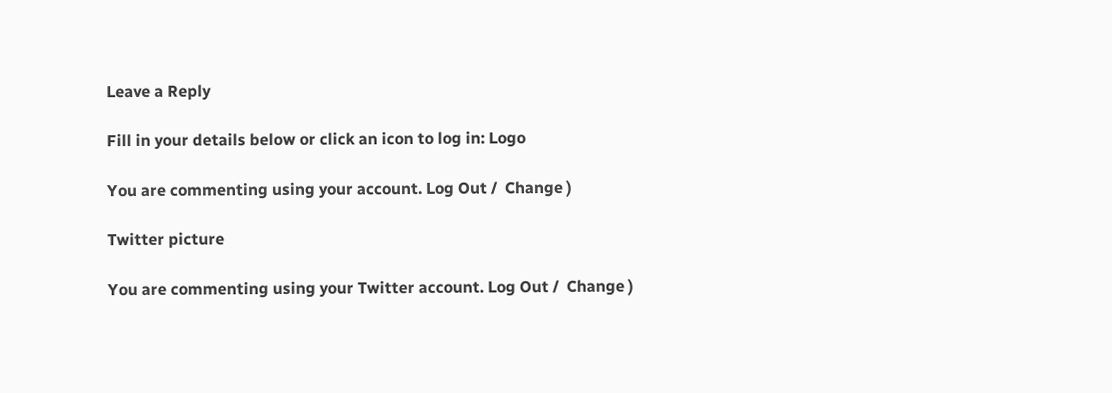Leave a Reply

Fill in your details below or click an icon to log in: Logo

You are commenting using your account. Log Out /  Change )

Twitter picture

You are commenting using your Twitter account. Log Out /  Change )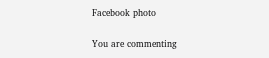Facebook photo

You are commenting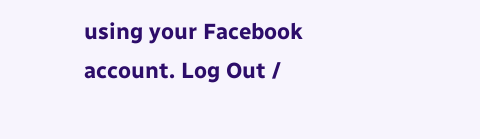using your Facebook account. Log Out /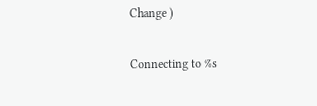Change )

Connecting to %s